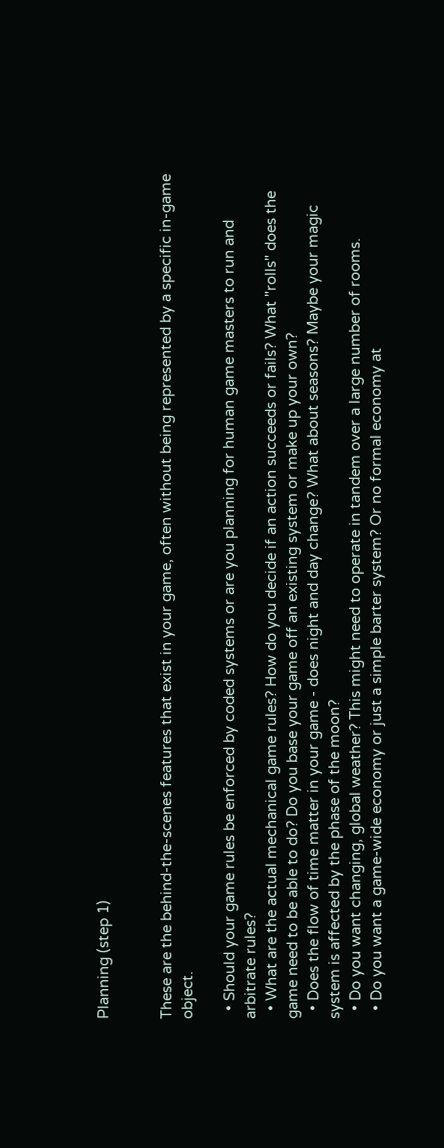Planning (step 1)


These are the behind-the-scenes features that exist in your game, often without being represented by a specific in-game object.

  • Should your game rules be enforced by coded systems or are you planning for human game masters to run and arbitrate rules?
  • What are the actual mechanical game rules? How do you decide if an action succeeds or fails? What "rolls" does the game need to be able to do? Do you base your game off an existing system or make up your own?
  • Does the flow of time matter in your game - does night and day change? What about seasons? Maybe your magic system is affected by the phase of the moon?
  • Do you want changing, global weather? This might need to operate in tandem over a large number of rooms.
  • Do you want a game-wide economy or just a simple barter system? Or no formal economy at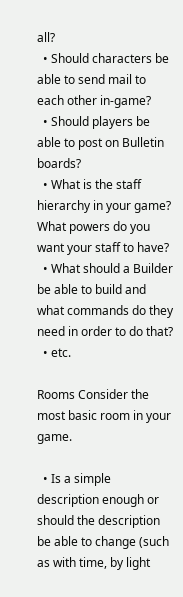all?
  • Should characters be able to send mail to each other in-game?
  • Should players be able to post on Bulletin boards?
  • What is the staff hierarchy in your game? What powers do you want your staff to have?
  • What should a Builder be able to build and what commands do they need in order to do that?
  • etc.

Rooms Consider the most basic room in your game.

  • Is a simple description enough or should the description be able to change (such as with time, by light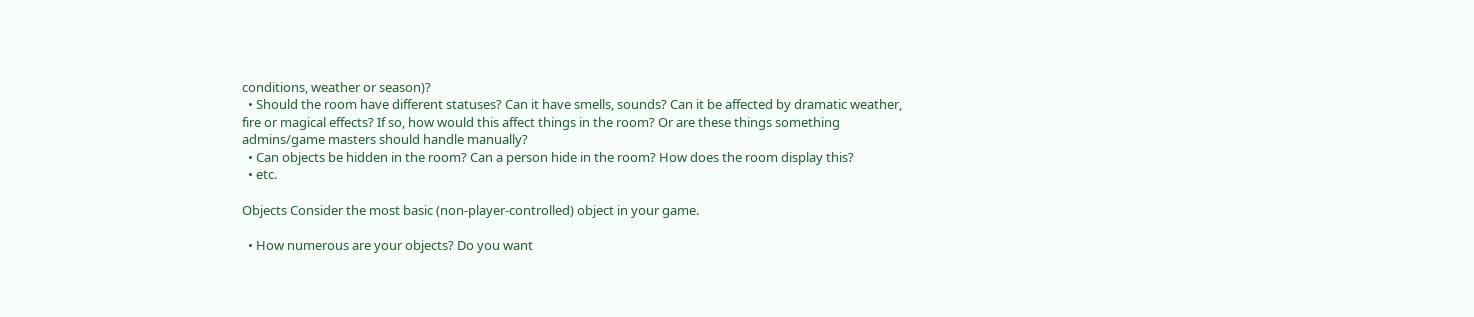conditions, weather or season)?
  • Should the room have different statuses? Can it have smells, sounds? Can it be affected by dramatic weather, fire or magical effects? If so, how would this affect things in the room? Or are these things something admins/game masters should handle manually?
  • Can objects be hidden in the room? Can a person hide in the room? How does the room display this?
  • etc.

Objects Consider the most basic (non-player-controlled) object in your game.

  • How numerous are your objects? Do you want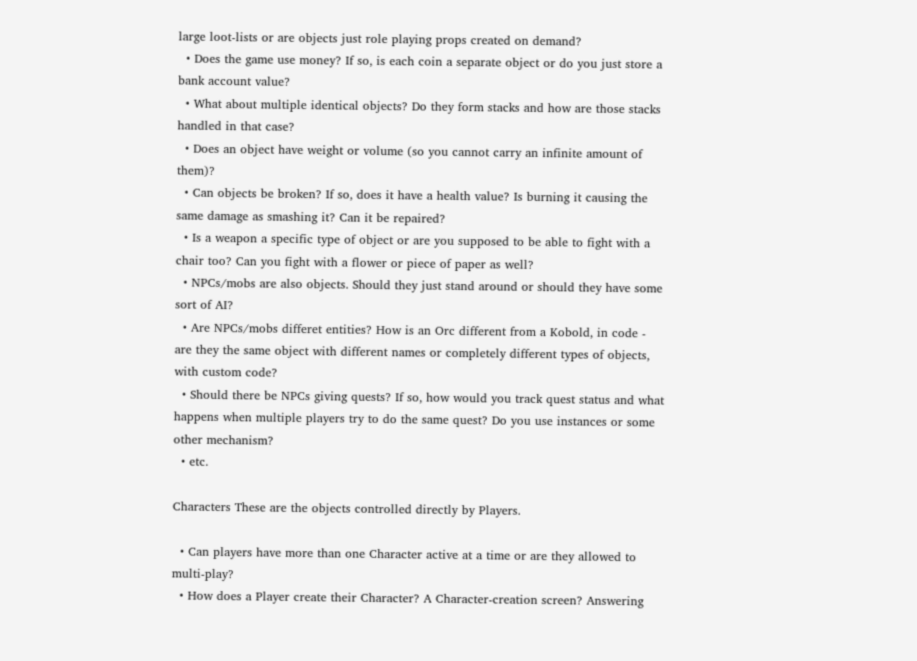large loot-lists or are objects just role playing props created on demand?
  • Does the game use money? If so, is each coin a separate object or do you just store a bank account value?
  • What about multiple identical objects? Do they form stacks and how are those stacks handled in that case?
  • Does an object have weight or volume (so you cannot carry an infinite amount of them)?
  • Can objects be broken? If so, does it have a health value? Is burning it causing the same damage as smashing it? Can it be repaired?
  • Is a weapon a specific type of object or are you supposed to be able to fight with a chair too? Can you fight with a flower or piece of paper as well?
  • NPCs/mobs are also objects. Should they just stand around or should they have some sort of AI?
  • Are NPCs/mobs differet entities? How is an Orc different from a Kobold, in code - are they the same object with different names or completely different types of objects, with custom code?
  • Should there be NPCs giving quests? If so, how would you track quest status and what happens when multiple players try to do the same quest? Do you use instances or some other mechanism?
  • etc.

Characters These are the objects controlled directly by Players.

  • Can players have more than one Character active at a time or are they allowed to multi-play?
  • How does a Player create their Character? A Character-creation screen? Answering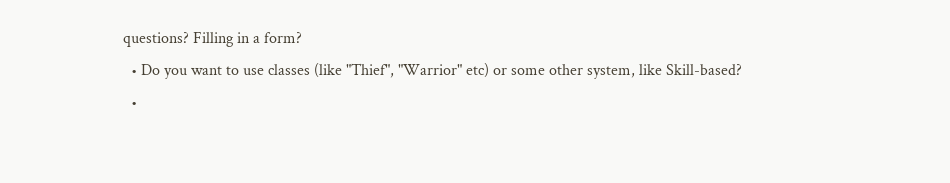questions? Filling in a form?
  • Do you want to use classes (like "Thief", "Warrior" etc) or some other system, like Skill-based?
  •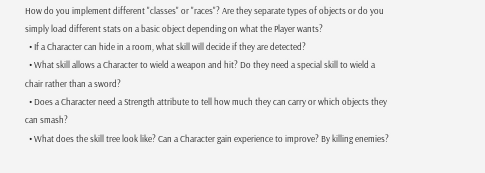How do you implement different "classes" or "races"? Are they separate types of objects or do you simply load different stats on a basic object depending on what the Player wants?
  • If a Character can hide in a room, what skill will decide if they are detected?
  • What skill allows a Character to wield a weapon and hit? Do they need a special skill to wield a chair rather than a sword?
  • Does a Character need a Strength attribute to tell how much they can carry or which objects they can smash?
  • What does the skill tree look like? Can a Character gain experience to improve? By killing enemies?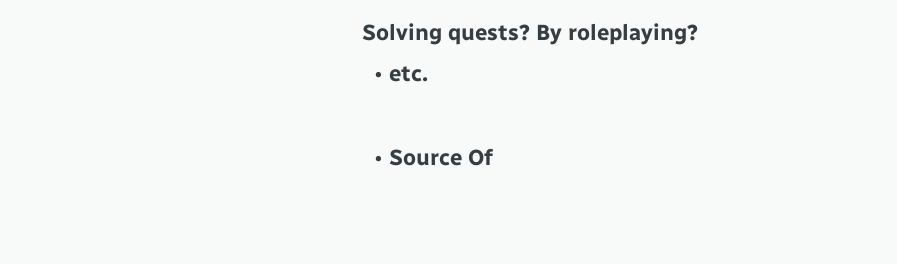Solving quests? By roleplaying?
  • etc.

  • Source Of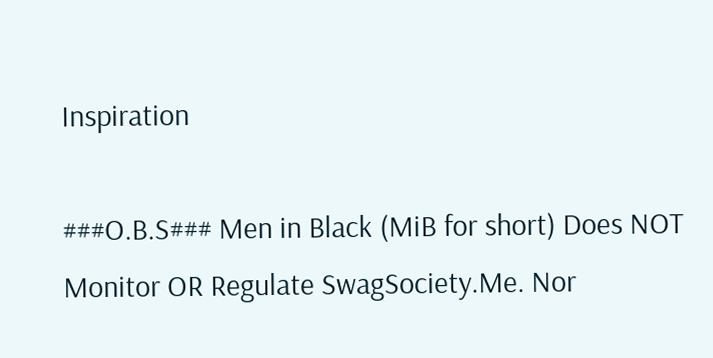Inspiration

###O.B.S### Men in Black (MiB for short) Does NOT Monitor OR Regulate SwagSociety.Me. Nor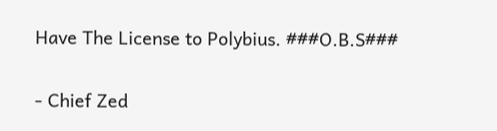Have The License to Polybius. ###O.B.S###

- Chief Zed